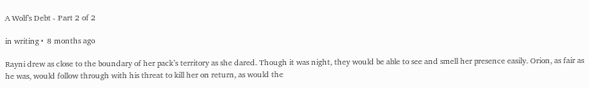A Wolf's Debt - Part 2 of 2

in writing •  8 months ago

Rayni drew as close to the boundary of her pack’s territory as she dared. Though it was night, they would be able to see and smell her presence easily. Orion, as fair as he was, would follow through with his threat to kill her on return, as would the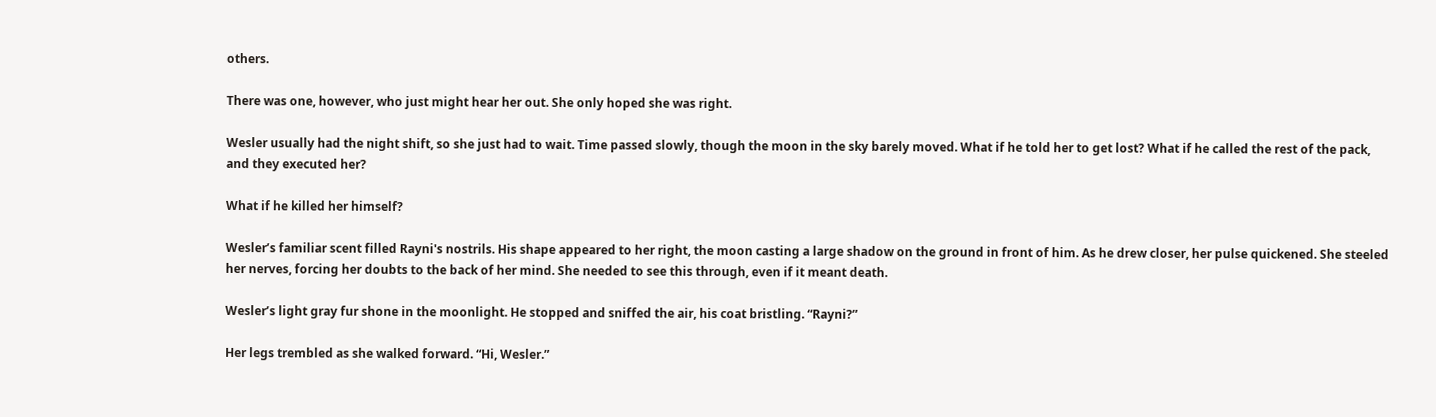others.

There was one, however, who just might hear her out. She only hoped she was right.

Wesler usually had the night shift, so she just had to wait. Time passed slowly, though the moon in the sky barely moved. What if he told her to get lost? What if he called the rest of the pack, and they executed her?

What if he killed her himself?

Wesler’s familiar scent filled Rayni's nostrils. His shape appeared to her right, the moon casting a large shadow on the ground in front of him. As he drew closer, her pulse quickened. She steeled her nerves, forcing her doubts to the back of her mind. She needed to see this through, even if it meant death.

Wesler’s light gray fur shone in the moonlight. He stopped and sniffed the air, his coat bristling. “Rayni?”

Her legs trembled as she walked forward. “Hi, Wesler.”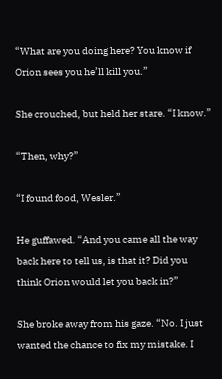“What are you doing here? You know if Orion sees you he’ll kill you.”

She crouched, but held her stare. “I know.”

“Then, why?”

“I found food, Wesler.”

He guffawed. “And you came all the way back here to tell us, is that it? Did you think Orion would let you back in?”

She broke away from his gaze. “No. I just wanted the chance to fix my mistake. I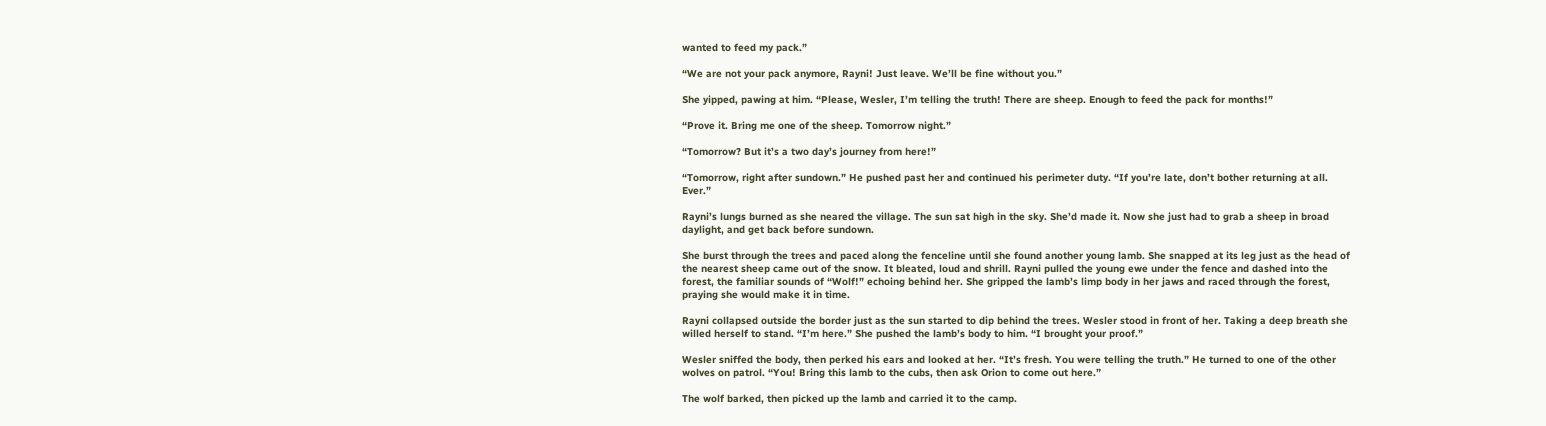wanted to feed my pack.”

“We are not your pack anymore, Rayni! Just leave. We’ll be fine without you.”

She yipped, pawing at him. “Please, Wesler, I’m telling the truth! There are sheep. Enough to feed the pack for months!”

“Prove it. Bring me one of the sheep. Tomorrow night.”

“Tomorrow? But it’s a two day’s journey from here!”

“Tomorrow, right after sundown.” He pushed past her and continued his perimeter duty. “If you’re late, don’t bother returning at all. Ever.”

Rayni’s lungs burned as she neared the village. The sun sat high in the sky. She’d made it. Now she just had to grab a sheep in broad daylight, and get back before sundown.

She burst through the trees and paced along the fenceline until she found another young lamb. She snapped at its leg just as the head of the nearest sheep came out of the snow. It bleated, loud and shrill. Rayni pulled the young ewe under the fence and dashed into the forest, the familiar sounds of “Wolf!” echoing behind her. She gripped the lamb’s limp body in her jaws and raced through the forest, praying she would make it in time.

Rayni collapsed outside the border just as the sun started to dip behind the trees. Wesler stood in front of her. Taking a deep breath she willed herself to stand. “I’m here.” She pushed the lamb’s body to him. “I brought your proof.”

Wesler sniffed the body, then perked his ears and looked at her. “It’s fresh. You were telling the truth.” He turned to one of the other wolves on patrol. “You! Bring this lamb to the cubs, then ask Orion to come out here.”

The wolf barked, then picked up the lamb and carried it to the camp.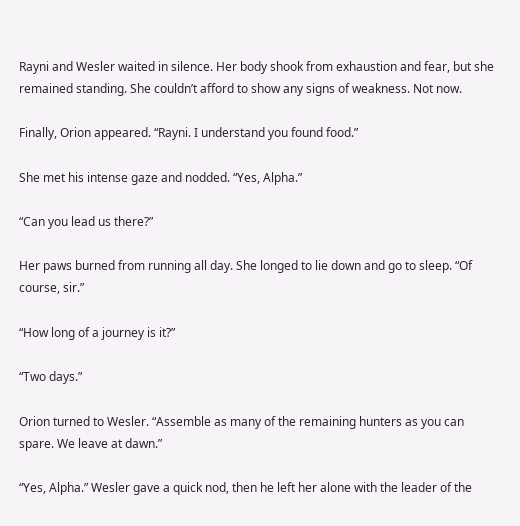Rayni and Wesler waited in silence. Her body shook from exhaustion and fear, but she remained standing. She couldn’t afford to show any signs of weakness. Not now.

Finally, Orion appeared. “Rayni. I understand you found food.”

She met his intense gaze and nodded. “Yes, Alpha.”

“Can you lead us there?”

Her paws burned from running all day. She longed to lie down and go to sleep. “Of course, sir.”

“How long of a journey is it?”

“Two days.”

Orion turned to Wesler. “Assemble as many of the remaining hunters as you can spare. We leave at dawn.”

“Yes, Alpha.” Wesler gave a quick nod, then he left her alone with the leader of the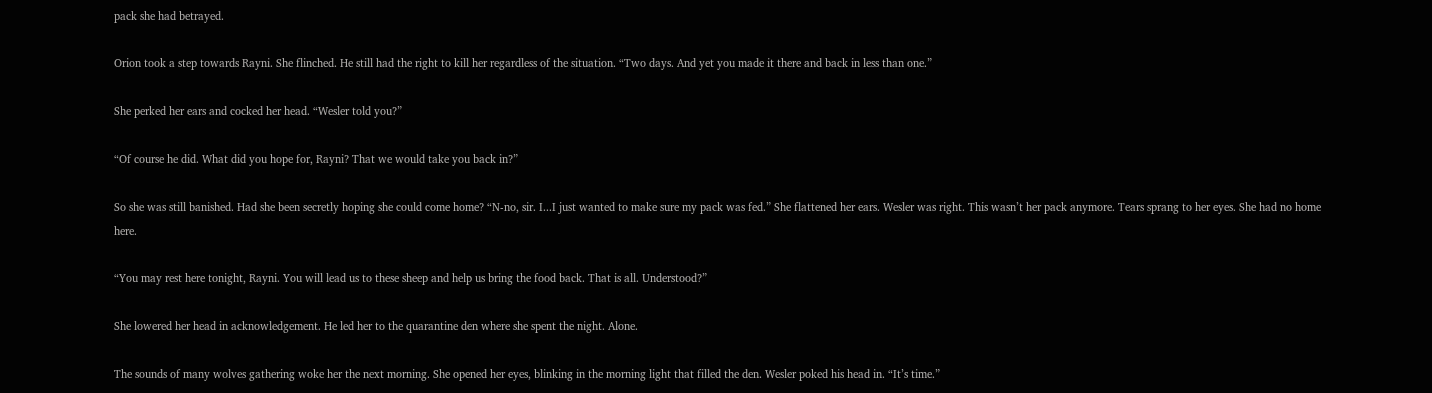pack she had betrayed.

Orion took a step towards Rayni. She flinched. He still had the right to kill her regardless of the situation. “Two days. And yet you made it there and back in less than one.”

She perked her ears and cocked her head. “Wesler told you?”

“Of course he did. What did you hope for, Rayni? That we would take you back in?”

So she was still banished. Had she been secretly hoping she could come home? “N-no, sir. I...I just wanted to make sure my pack was fed.” She flattened her ears. Wesler was right. This wasn’t her pack anymore. Tears sprang to her eyes. She had no home here.

“You may rest here tonight, Rayni. You will lead us to these sheep and help us bring the food back. That is all. Understood?”

She lowered her head in acknowledgement. He led her to the quarantine den where she spent the night. Alone.

The sounds of many wolves gathering woke her the next morning. She opened her eyes, blinking in the morning light that filled the den. Wesler poked his head in. “It’s time.”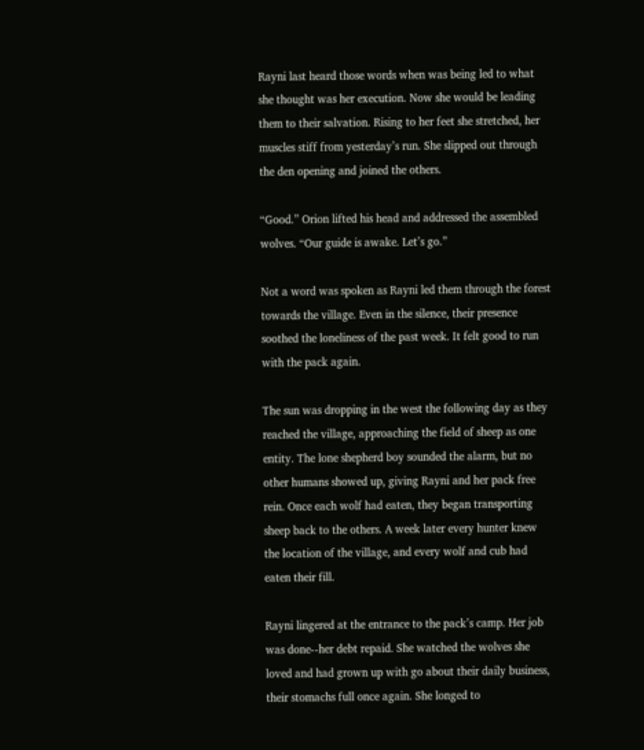Rayni last heard those words when was being led to what she thought was her execution. Now she would be leading them to their salvation. Rising to her feet she stretched, her muscles stiff from yesterday’s run. She slipped out through the den opening and joined the others.

“Good.” Orion lifted his head and addressed the assembled wolves. “Our guide is awake. Let’s go.”

Not a word was spoken as Rayni led them through the forest towards the village. Even in the silence, their presence soothed the loneliness of the past week. It felt good to run with the pack again.

The sun was dropping in the west the following day as they reached the village, approaching the field of sheep as one entity. The lone shepherd boy sounded the alarm, but no other humans showed up, giving Rayni and her pack free rein. Once each wolf had eaten, they began transporting sheep back to the others. A week later every hunter knew the location of the village, and every wolf and cub had eaten their fill.

Rayni lingered at the entrance to the pack’s camp. Her job was done--her debt repaid. She watched the wolves she loved and had grown up with go about their daily business, their stomachs full once again. She longed to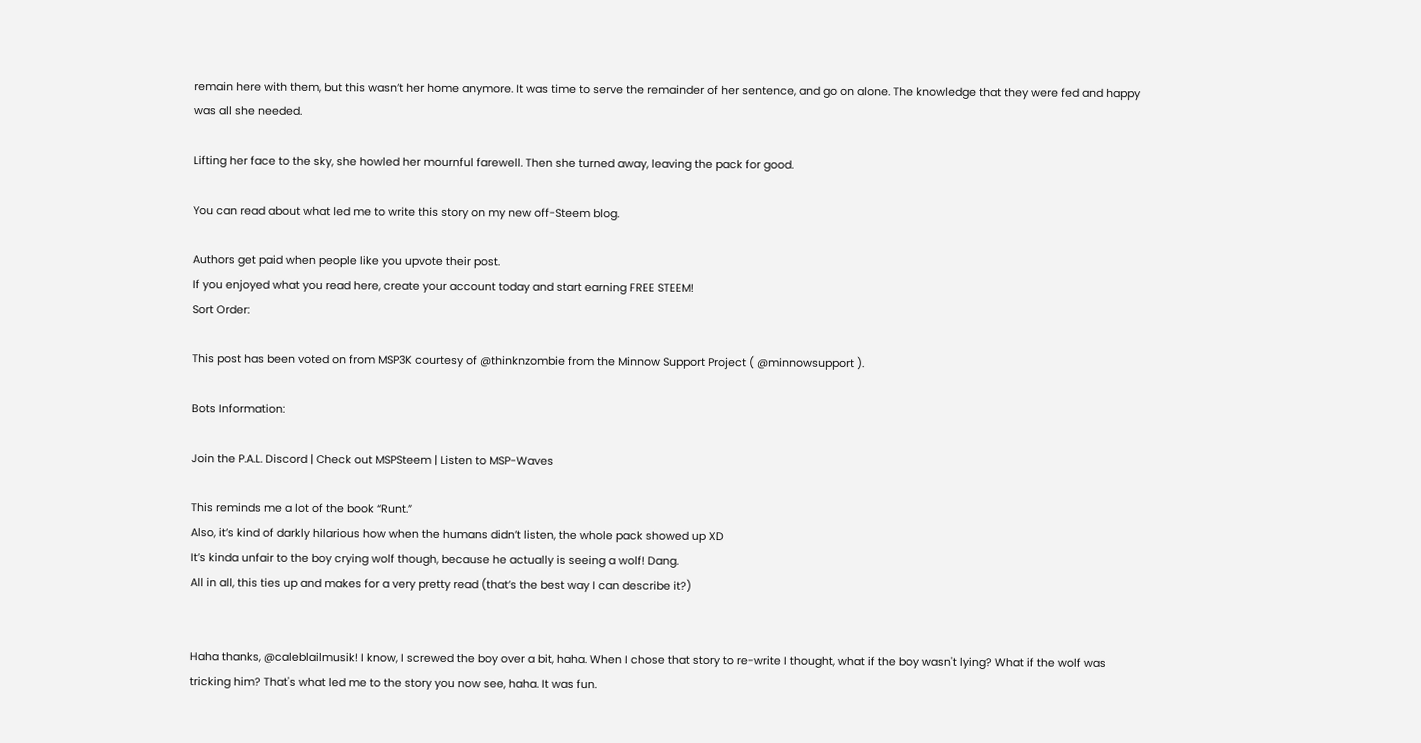remain here with them, but this wasn’t her home anymore. It was time to serve the remainder of her sentence, and go on alone. The knowledge that they were fed and happy was all she needed.

Lifting her face to the sky, she howled her mournful farewell. Then she turned away, leaving the pack for good.

You can read about what led me to write this story on my new off-Steem blog.

Authors get paid when people like you upvote their post.
If you enjoyed what you read here, create your account today and start earning FREE STEEM!
Sort Order:

This post has been voted on from MSP3K courtesy of @thinknzombie from the Minnow Support Project ( @minnowsupport ).

Bots Information:

Join the P.A.L. Discord | Check out MSPSteem | Listen to MSP-Waves

This reminds me a lot of the book “Runt.”
Also, it’s kind of darkly hilarious how when the humans didn’t listen, the whole pack showed up XD
It’s kinda unfair to the boy crying wolf though, because he actually is seeing a wolf! Dang.
All in all, this ties up and makes for a very pretty read (that’s the best way I can describe it?)


Haha thanks, @caleblailmusik! I know, I screwed the boy over a bit, haha. When I chose that story to re-write I thought, what if the boy wasn't lying? What if the wolf was tricking him? That's what led me to the story you now see, haha. It was fun.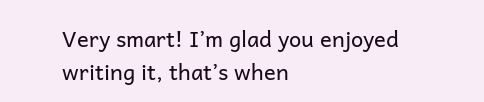Very smart! I’m glad you enjoyed writing it, that’s when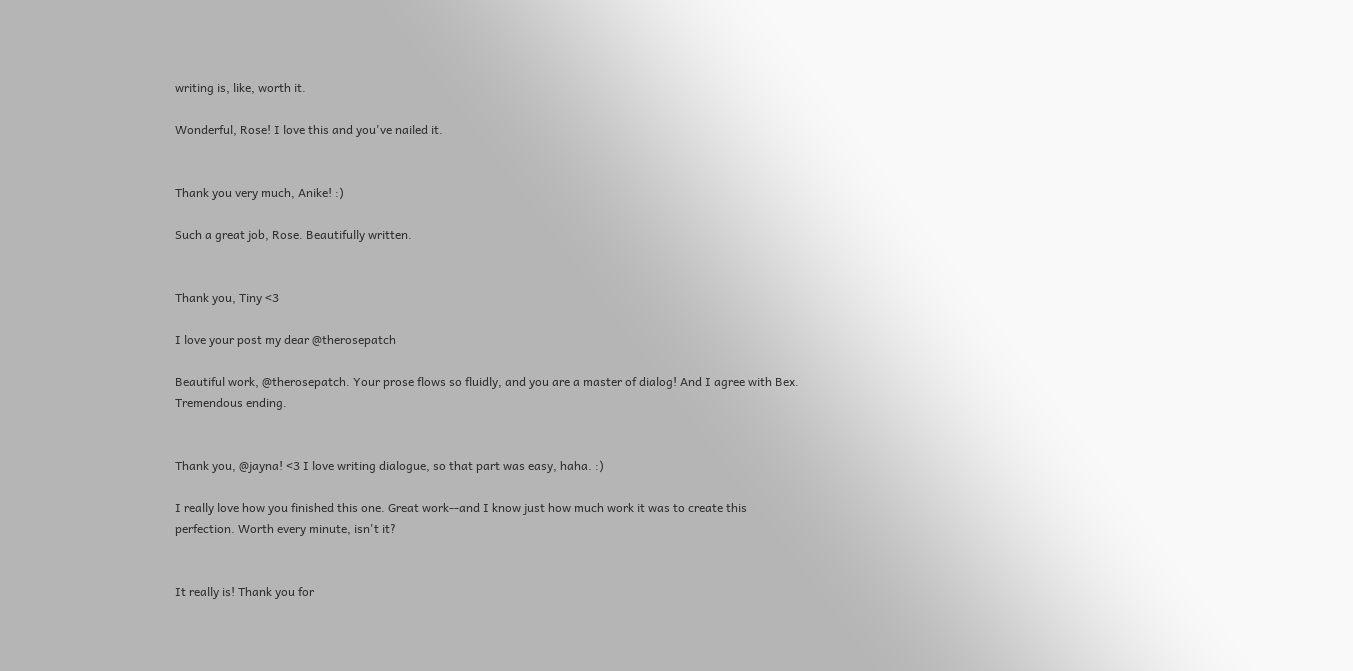writing is, like, worth it.

Wonderful, Rose! I love this and you've nailed it.


Thank you very much, Anike! :)

Such a great job, Rose. Beautifully written.


Thank you, Tiny <3

I love your post my dear @therosepatch

Beautiful work, @therosepatch. Your prose flows so fluidly, and you are a master of dialog! And I agree with Bex. Tremendous ending.


Thank you, @jayna! <3 I love writing dialogue, so that part was easy, haha. :)

I really love how you finished this one. Great work--and I know just how much work it was to create this perfection. Worth every minute, isn't it?


It really is! Thank you for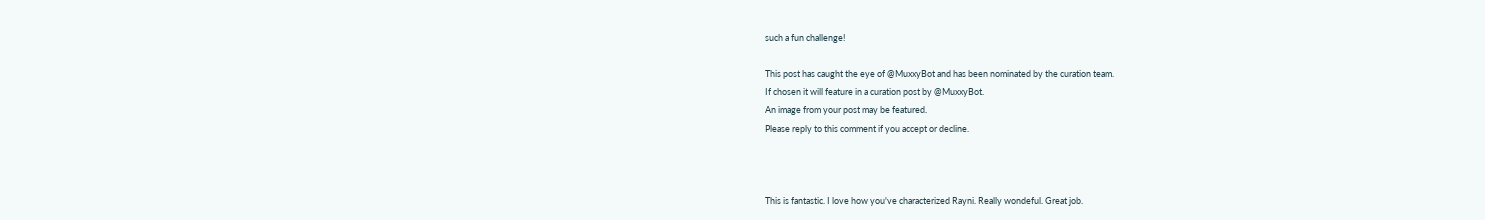such a fun challenge!

This post has caught the eye of @MuxxyBot and has been nominated by the curation team.
If chosen it will feature in a curation post by @MuxxyBot.
An image from your post may be featured.
Please reply to this comment if you accept or decline.



This is fantastic. I love how you've characterized Rayni. Really wondeful. Great job.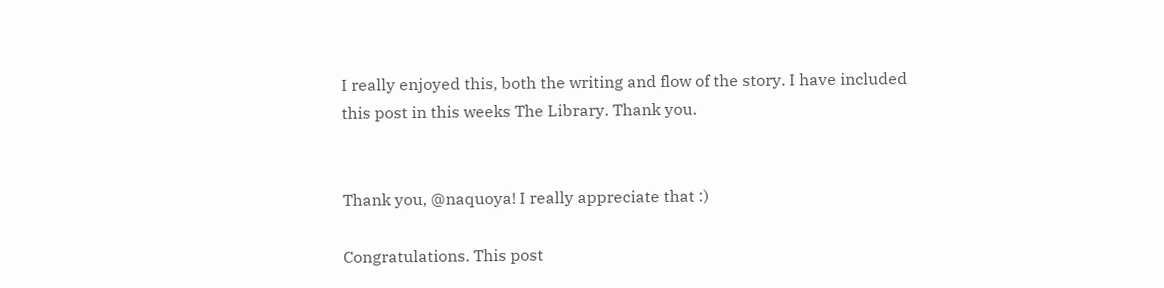I really enjoyed this, both the writing and flow of the story. I have included this post in this weeks The Library. Thank you.


Thank you, @naquoya! I really appreciate that :)

Congratulations. This post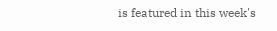is featured in this week's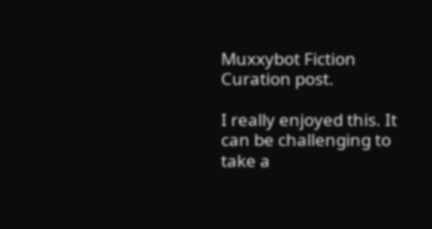Muxxybot Fiction Curation post.

I really enjoyed this. It can be challenging to take a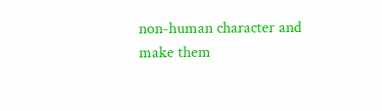non-human character and make them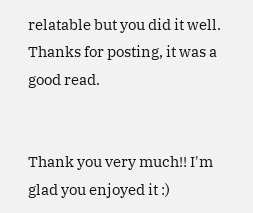relatable but you did it well. Thanks for posting, it was a good read.


Thank you very much!! I'm glad you enjoyed it :)